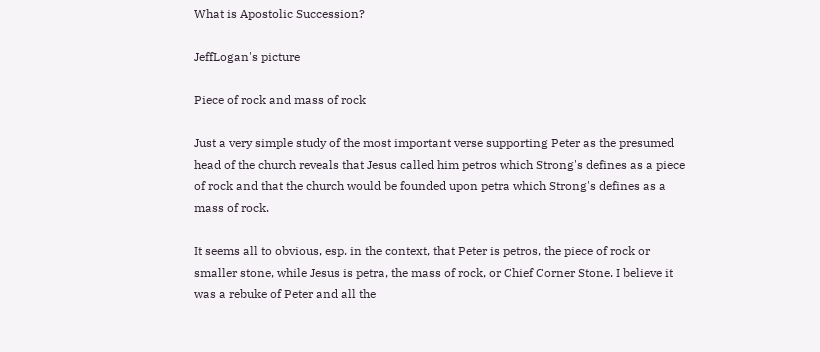What is Apostolic Succession?

JeffLogan's picture

Piece of rock and mass of rock

Just a very simple study of the most important verse supporting Peter as the presumed head of the church reveals that Jesus called him petros which Strong's defines as a piece of rock and that the church would be founded upon petra which Strong's defines as a mass of rock.

It seems all to obvious, esp. in the context, that Peter is petros, the piece of rock or smaller stone, while Jesus is petra, the mass of rock, or Chief Corner Stone. I believe it was a rebuke of Peter and all the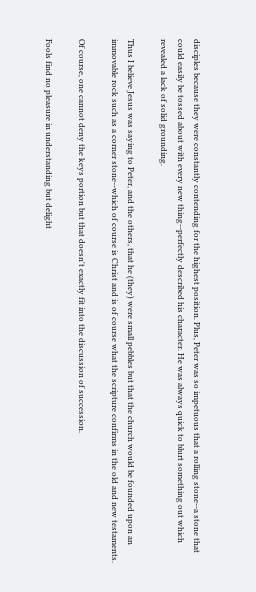disciples because they were constantly contending for the highest position. Plus, Peter was so impetuous that a rolling stone--a stone that could easily be tossed about with every new thing--perfectly described his character. He was always quick to blurt something out which revealed a lack of solid grounding.

Thus I believe Jesus was saying to Peter, and the others, that he (they) were small pebbles but that the church would be founded upon an immovable rock such as a corner stone--which of course is Christ and is of course what the scripture confirms in the old and new testaments.

Of course, one cannot deny the keys portion but that doesn't exactly fit into the discussion of succession.

Fools find no pleasure in understanding but delight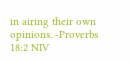in airing their own opinions. -Proverbs 18:2 NIV